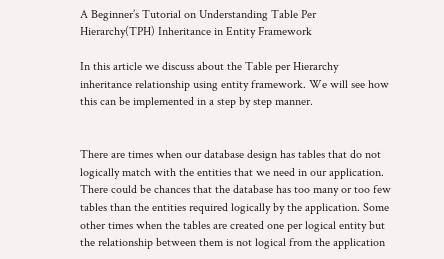A Beginner’s Tutorial on Understanding Table Per Hierarchy(TPH) Inheritance in Entity Framework

In this article we discuss about the Table per Hierarchy inheritance relationship using entity framework. We will see how this can be implemented in a step by step manner.


There are times when our database design has tables that do not logically match with the entities that we need in our application. There could be chances that the database has too many or too few tables than the entities required logically by the application. Some other times when the tables are created one per logical entity but the relationship between them is not logical from the application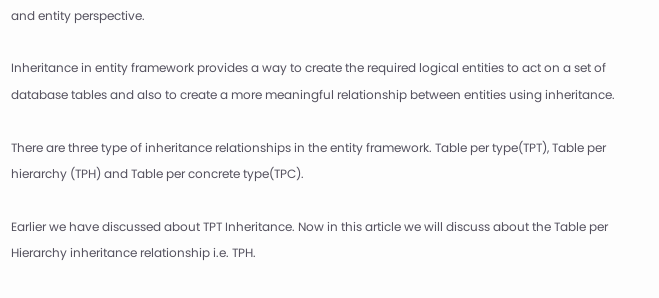and entity perspective.

Inheritance in entity framework provides a way to create the required logical entities to act on a set of database tables and also to create a more meaningful relationship between entities using inheritance.

There are three type of inheritance relationships in the entity framework. Table per type(TPT), Table per hierarchy (TPH) and Table per concrete type(TPC).

Earlier we have discussed about TPT Inheritance. Now in this article we will discuss about the Table per Hierarchy inheritance relationship i.e. TPH.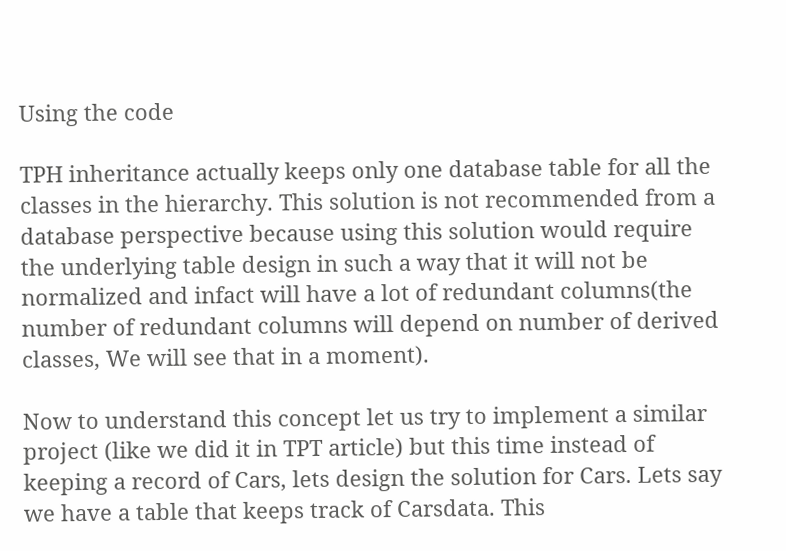Using the code

TPH inheritance actually keeps only one database table for all the classes in the hierarchy. This solution is not recommended from a database perspective because using this solution would require the underlying table design in such a way that it will not be normalized and infact will have a lot of redundant columns(the number of redundant columns will depend on number of derived classes, We will see that in a moment).

Now to understand this concept let us try to implement a similar project (like we did it in TPT article) but this time instead of keeping a record of Cars, lets design the solution for Cars. Lets say we have a table that keeps track of Carsdata. This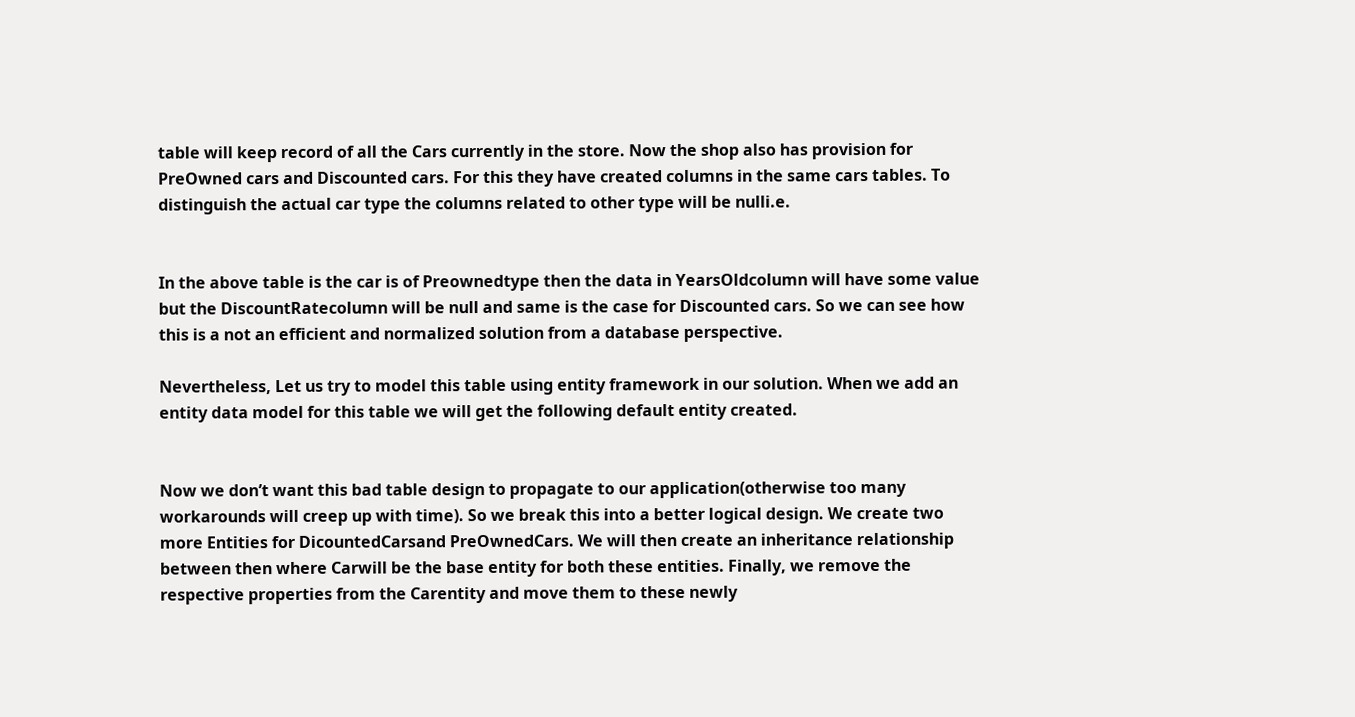table will keep record of all the Cars currently in the store. Now the shop also has provision for PreOwned cars and Discounted cars. For this they have created columns in the same cars tables. To distinguish the actual car type the columns related to other type will be nulli.e.


In the above table is the car is of Preownedtype then the data in YearsOldcolumn will have some value but the DiscountRatecolumn will be null and same is the case for Discounted cars. So we can see how this is a not an efficient and normalized solution from a database perspective.

Nevertheless, Let us try to model this table using entity framework in our solution. When we add an entity data model for this table we will get the following default entity created.


Now we don’t want this bad table design to propagate to our application(otherwise too many workarounds will creep up with time). So we break this into a better logical design. We create two more Entities for DicountedCarsand PreOwnedCars. We will then create an inheritance relationship between then where Carwill be the base entity for both these entities. Finally, we remove the respective properties from the Carentity and move them to these newly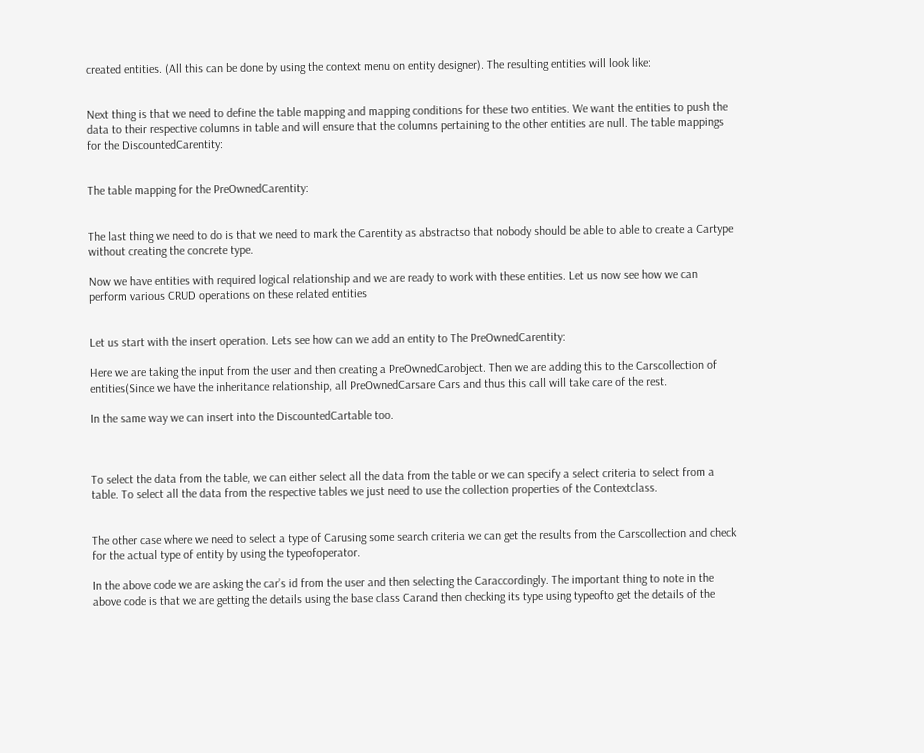created entities. (All this can be done by using the context menu on entity designer). The resulting entities will look like:


Next thing is that we need to define the table mapping and mapping conditions for these two entities. We want the entities to push the data to their respective columns in table and will ensure that the columns pertaining to the other entities are null. The table mappings for the DiscountedCarentity:


The table mapping for the PreOwnedCarentity:


The last thing we need to do is that we need to mark the Carentity as abstractso that nobody should be able to able to create a Cartype without creating the concrete type.

Now we have entities with required logical relationship and we are ready to work with these entities. Let us now see how we can perform various CRUD operations on these related entities


Let us start with the insert operation. Lets see how can we add an entity to The PreOwnedCarentity:

Here we are taking the input from the user and then creating a PreOwnedCarobject. Then we are adding this to the Carscollection of entities(Since we have the inheritance relationship, all PreOwnedCarsare Cars and thus this call will take care of the rest.

In the same way we can insert into the DiscountedCartable too.



To select the data from the table, we can either select all the data from the table or we can specify a select criteria to select from a table. To select all the data from the respective tables we just need to use the collection properties of the Contextclass.


The other case where we need to select a type of Carusing some search criteria we can get the results from the Carscollection and check for the actual type of entity by using the typeofoperator.

In the above code we are asking the car’s id from the user and then selecting the Caraccordingly. The important thing to note in the above code is that we are getting the details using the base class Carand then checking its type using typeofto get the details of the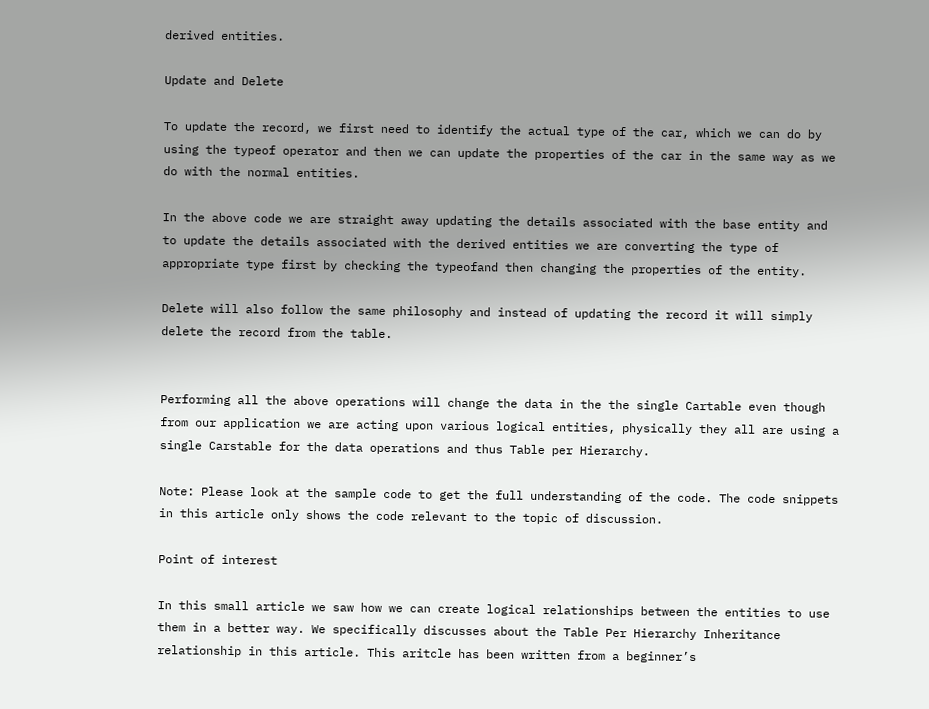derived entities.

Update and Delete

To update the record, we first need to identify the actual type of the car, which we can do by using the typeof operator and then we can update the properties of the car in the same way as we do with the normal entities.

In the above code we are straight away updating the details associated with the base entity and to update the details associated with the derived entities we are converting the type of appropriate type first by checking the typeofand then changing the properties of the entity.

Delete will also follow the same philosophy and instead of updating the record it will simply delete the record from the table.


Performing all the above operations will change the data in the the single Cartable even though from our application we are acting upon various logical entities, physically they all are using a single Carstable for the data operations and thus Table per Hierarchy.

Note: Please look at the sample code to get the full understanding of the code. The code snippets in this article only shows the code relevant to the topic of discussion.

Point of interest

In this small article we saw how we can create logical relationships between the entities to use them in a better way. We specifically discusses about the Table Per Hierarchy Inheritance relationship in this article. This aritcle has been written from a beginner’s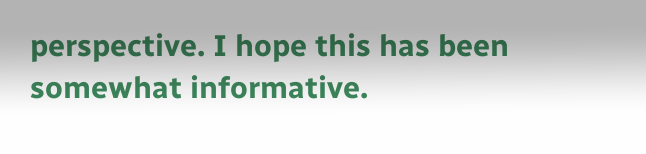perspective. I hope this has been somewhat informative.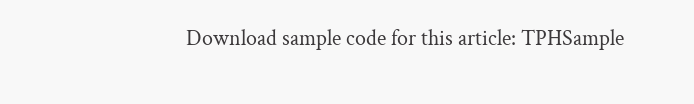Download sample code for this article: TPHSample